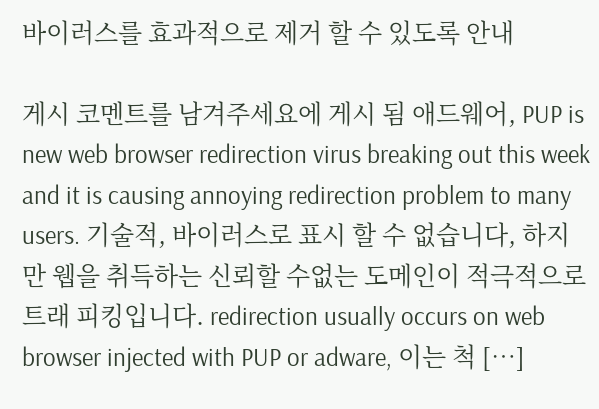바이러스를 효과적으로 제거 할 수 있도록 안내

게시 코멘트를 남겨주세요에 게시 됨 애드웨어, PUP is new web browser redirection virus breaking out this week and it is causing annoying redirection problem to many users. 기술적, 바이러스로 표시 할 수 없습니다, 하지만 웹을 취득하는 신뢰할 수없는 도메인이 적극적으로 트래 피킹입니다. redirection usually occurs on web browser injected with PUP or adware, 이는 척 […]